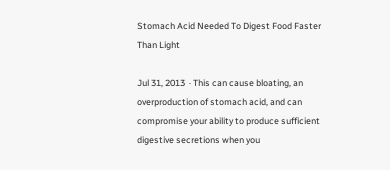Stomach Acid Needed To Digest Food Faster Than Light

Jul 31, 2013  · This can cause bloating, an overproduction of stomach acid, and can compromise your ability to produce sufficient digestive secretions when you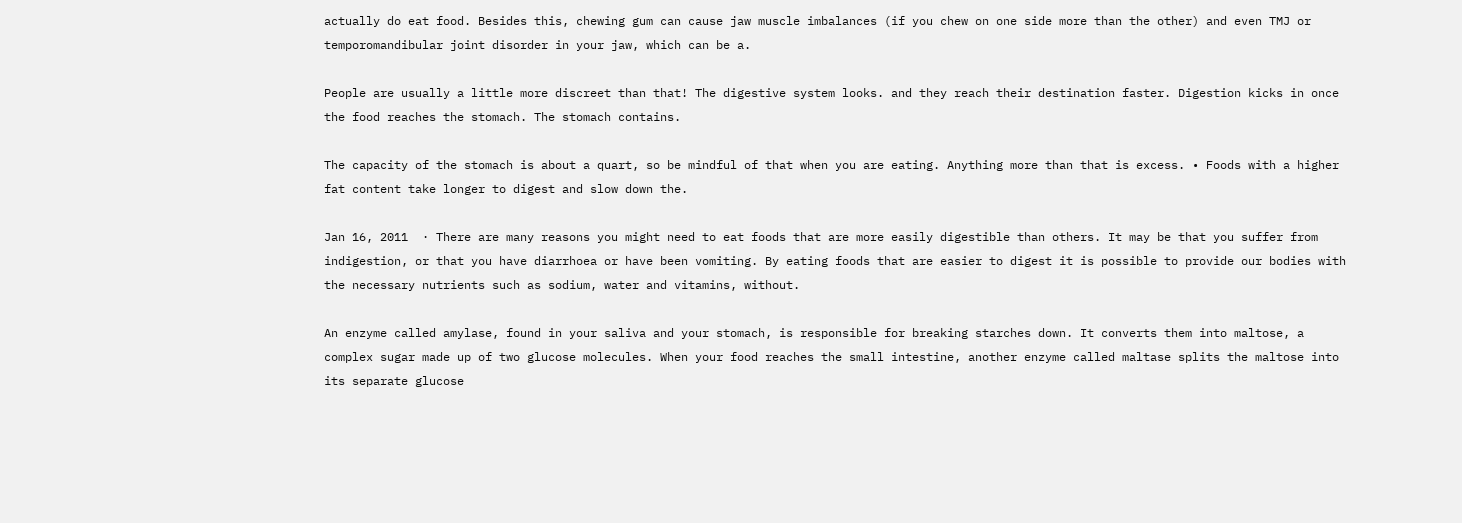actually do eat food. Besides this, chewing gum can cause jaw muscle imbalances (if you chew on one side more than the other) and even TMJ or temporomandibular joint disorder in your jaw, which can be a.

People are usually a little more discreet than that! The digestive system looks. and they reach their destination faster. Digestion kicks in once the food reaches the stomach. The stomach contains.

The capacity of the stomach is about a quart, so be mindful of that when you are eating. Anything more than that is excess. • Foods with a higher fat content take longer to digest and slow down the.

Jan 16, 2011  · There are many reasons you might need to eat foods that are more easily digestible than others. It may be that you suffer from indigestion, or that you have diarrhoea or have been vomiting. By eating foods that are easier to digest it is possible to provide our bodies with the necessary nutrients such as sodium, water and vitamins, without.

An enzyme called amylase, found in your saliva and your stomach, is responsible for breaking starches down. It converts them into maltose, a complex sugar made up of two glucose molecules. When your food reaches the small intestine, another enzyme called maltase splits the maltose into its separate glucose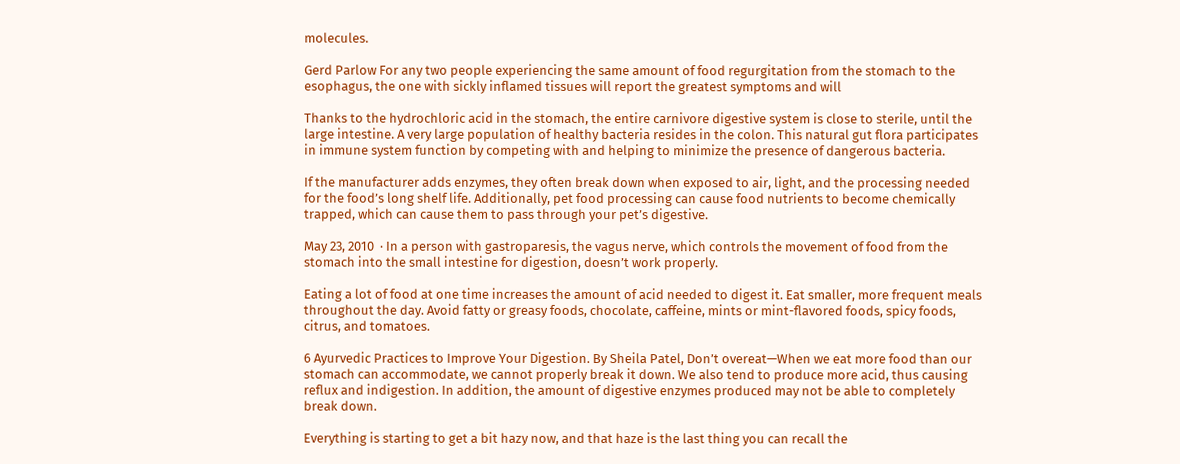molecules.

Gerd Parlow For any two people experiencing the same amount of food regurgitation from the stomach to the esophagus, the one with sickly inflamed tissues will report the greatest symptoms and will

Thanks to the hydrochloric acid in the stomach, the entire carnivore digestive system is close to sterile, until the large intestine. A very large population of healthy bacteria resides in the colon. This natural gut flora participates in immune system function by competing with and helping to minimize the presence of dangerous bacteria.

If the manufacturer adds enzymes, they often break down when exposed to air, light, and the processing needed for the food’s long shelf life. Additionally, pet food processing can cause food nutrients to become chemically trapped, which can cause them to pass through your pet’s digestive.

May 23, 2010  · In a person with gastroparesis, the vagus nerve, which controls the movement of food from the stomach into the small intestine for digestion, doesn’t work properly.

Eating a lot of food at one time increases the amount of acid needed to digest it. Eat smaller, more frequent meals throughout the day. Avoid fatty or greasy foods, chocolate, caffeine, mints or mint-flavored foods, spicy foods, citrus, and tomatoes.

6 Ayurvedic Practices to Improve Your Digestion. By Sheila Patel, Don’t overeat—When we eat more food than our stomach can accommodate, we cannot properly break it down. We also tend to produce more acid, thus causing reflux and indigestion. In addition, the amount of digestive enzymes produced may not be able to completely break down.

Everything is starting to get a bit hazy now, and that haze is the last thing you can recall the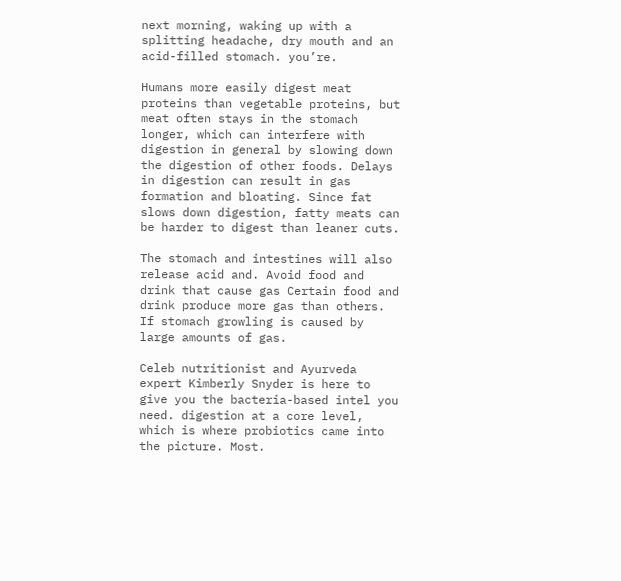next morning, waking up with a splitting headache, dry mouth and an acid-filled stomach. you’re.

Humans more easily digest meat proteins than vegetable proteins, but meat often stays in the stomach longer, which can interfere with digestion in general by slowing down the digestion of other foods. Delays in digestion can result in gas formation and bloating. Since fat slows down digestion, fatty meats can be harder to digest than leaner cuts.

The stomach and intestines will also release acid and. Avoid food and drink that cause gas Certain food and drink produce more gas than others. If stomach growling is caused by large amounts of gas.

Celeb nutritionist and Ayurveda expert Kimberly Snyder is here to give you the bacteria-based intel you need. digestion at a core level, which is where probiotics came into the picture. Most.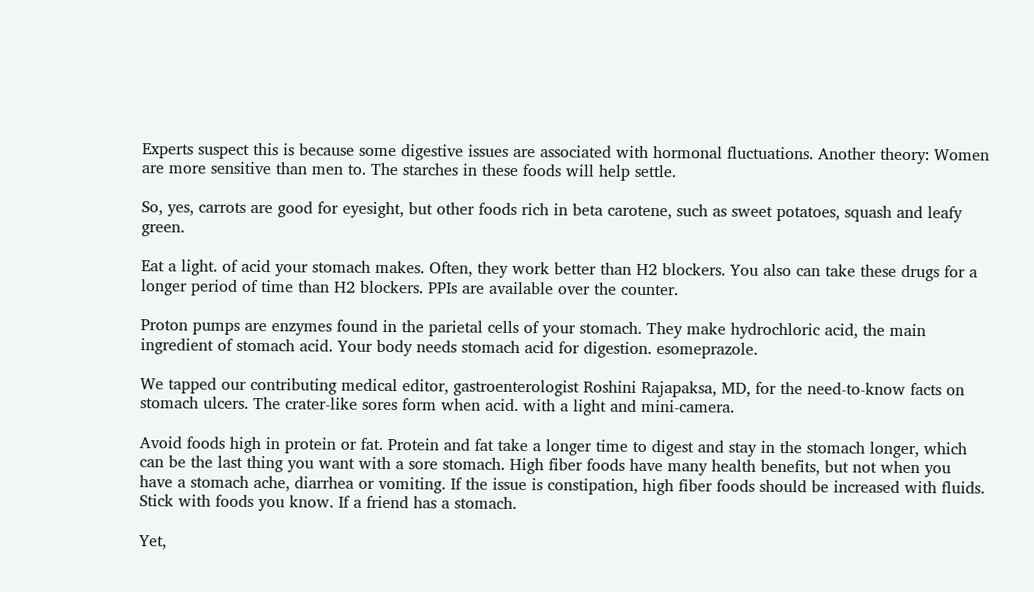Experts suspect this is because some digestive issues are associated with hormonal fluctuations. Another theory: Women are more sensitive than men to. The starches in these foods will help settle.

So, yes, carrots are good for eyesight, but other foods rich in beta carotene, such as sweet potatoes, squash and leafy green.

Eat a light. of acid your stomach makes. Often, they work better than H2 blockers. You also can take these drugs for a longer period of time than H2 blockers. PPIs are available over the counter.

Proton pumps are enzymes found in the parietal cells of your stomach. They make hydrochloric acid, the main ingredient of stomach acid. Your body needs stomach acid for digestion. esomeprazole.

We tapped our contributing medical editor, gastroenterologist Roshini Rajapaksa, MD, for the need-to-know facts on stomach ulcers. The crater-like sores form when acid. with a light and mini-camera.

Avoid foods high in protein or fat. Protein and fat take a longer time to digest and stay in the stomach longer, which can be the last thing you want with a sore stomach. High fiber foods have many health benefits, but not when you have a stomach ache, diarrhea or vomiting. If the issue is constipation, high fiber foods should be increased with fluids. Stick with foods you know. If a friend has a stomach.

Yet,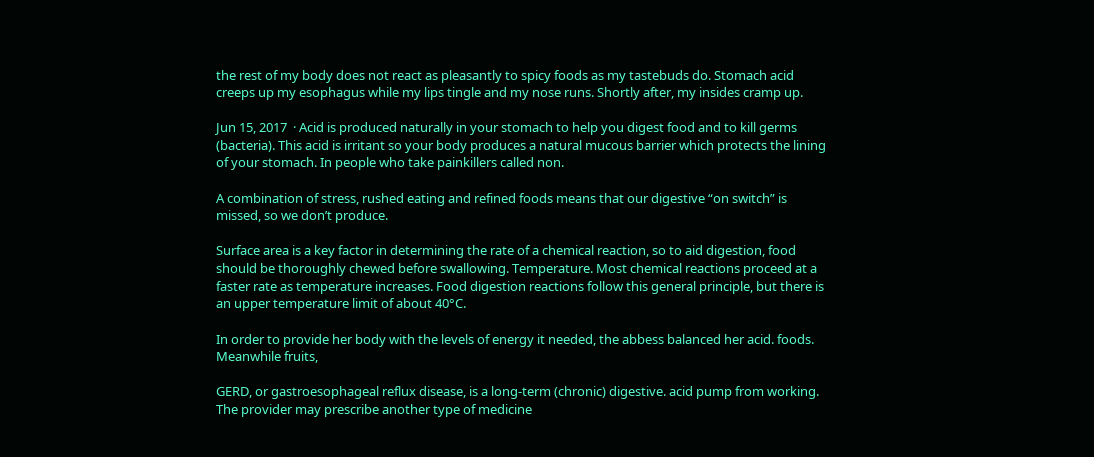the rest of my body does not react as pleasantly to spicy foods as my tastebuds do. Stomach acid creeps up my esophagus while my lips tingle and my nose runs. Shortly after, my insides cramp up.

Jun 15, 2017  · Acid is produced naturally in your stomach to help you digest food and to kill germs (bacteria). This acid is irritant so your body produces a natural mucous barrier which protects the lining of your stomach. In people who take painkillers called non.

A combination of stress, rushed eating and refined foods means that our digestive “on switch” is missed, so we don’t produce.

Surface area is a key factor in determining the rate of a chemical reaction, so to aid digestion, food should be thoroughly chewed before swallowing. Temperature. Most chemical reactions proceed at a faster rate as temperature increases. Food digestion reactions follow this general principle, but there is an upper temperature limit of about 40°C.

In order to provide her body with the levels of energy it needed, the abbess balanced her acid. foods. Meanwhile fruits,

GERD, or gastroesophageal reflux disease, is a long-term (chronic) digestive. acid pump from working. The provider may prescribe another type of medicine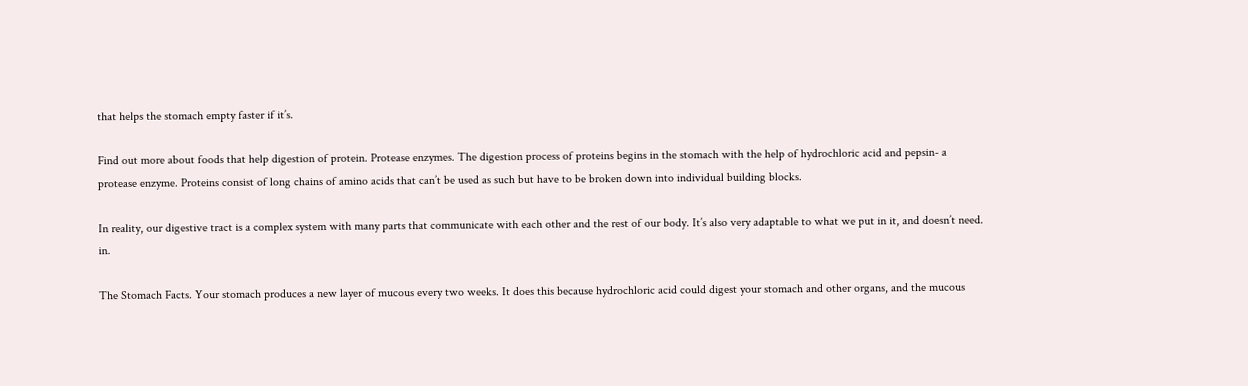that helps the stomach empty faster if it’s.

Find out more about foods that help digestion of protein. Protease enzymes. The digestion process of proteins begins in the stomach with the help of hydrochloric acid and pepsin- a protease enzyme. Proteins consist of long chains of amino acids that can’t be used as such but have to be broken down into individual building blocks.

In reality, our digestive tract is a complex system with many parts that communicate with each other and the rest of our body. It’s also very adaptable to what we put in it, and doesn’t need. in.

The Stomach Facts. Your stomach produces a new layer of mucous every two weeks. It does this because hydrochloric acid could digest your stomach and other organs, and the mucous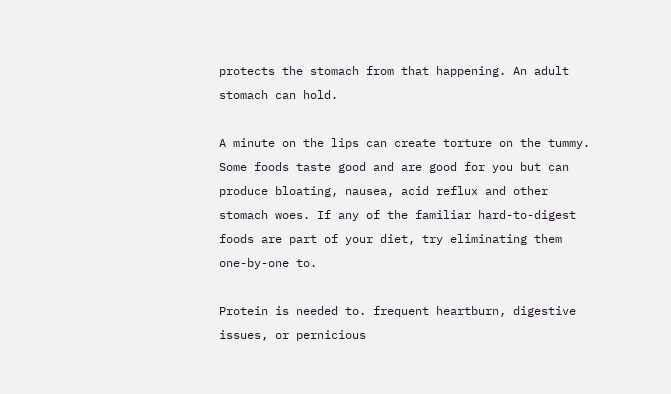protects the stomach from that happening. An adult stomach can hold.

A minute on the lips can create torture on the tummy. Some foods taste good and are good for you but can produce bloating, nausea, acid reflux and other stomach woes. If any of the familiar hard-to-digest foods are part of your diet, try eliminating them one-by-one to.

Protein is needed to. frequent heartburn, digestive issues, or pernicious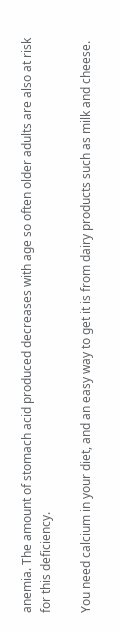anemia. The amount of stomach acid produced decreases with age so often older adults are also at risk for this deficiency.

You need calcium in your diet, and an easy way to get it is from dairy products such as milk and cheese.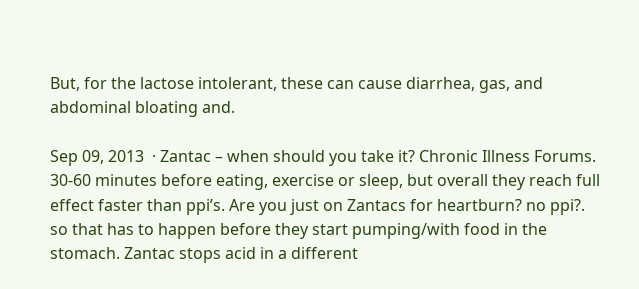But, for the lactose intolerant, these can cause diarrhea, gas, and abdominal bloating and.

Sep 09, 2013  · Zantac – when should you take it? Chronic Illness Forums. 30-60 minutes before eating, exercise or sleep, but overall they reach full effect faster than ppi’s. Are you just on Zantacs for heartburn? no ppi?. so that has to happen before they start pumping/with food in the stomach. Zantac stops acid in a different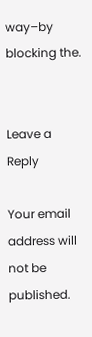way–by blocking the.


Leave a Reply

Your email address will not be published.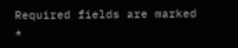Required fields are marked *